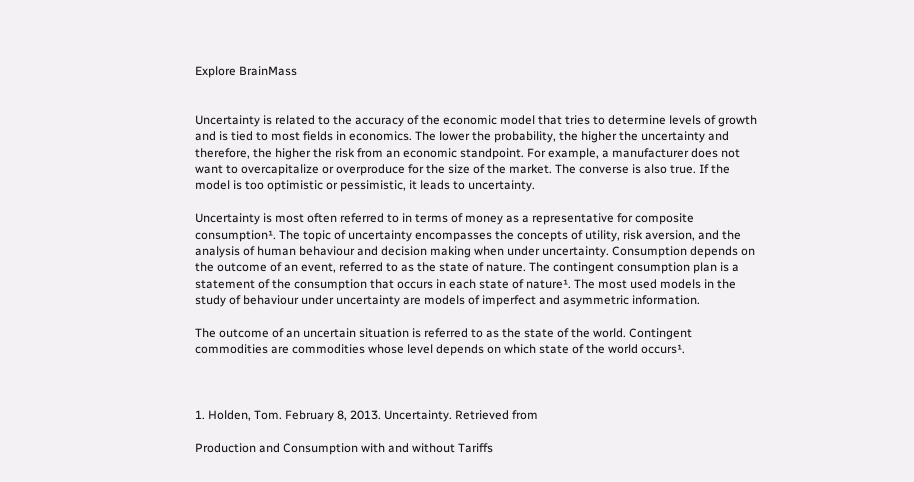Explore BrainMass


Uncertainty is related to the accuracy of the economic model that tries to determine levels of growth and is tied to most fields in economics. The lower the probability, the higher the uncertainty and therefore, the higher the risk from an economic standpoint. For example, a manufacturer does not want to overcapitalize or overproduce for the size of the market. The converse is also true. If the model is too optimistic or pessimistic, it leads to uncertainty.

Uncertainty is most often referred to in terms of money as a representative for composite consumption¹. The topic of uncertainty encompasses the concepts of utility, risk aversion, and the analysis of human behaviour and decision making when under uncertainty. Consumption depends on the outcome of an event, referred to as the state of nature. The contingent consumption plan is a statement of the consumption that occurs in each state of nature¹. The most used models in the study of behaviour under uncertainty are models of imperfect and asymmetric information.

The outcome of an uncertain situation is referred to as the state of the world. Contingent commodities are commodities whose level depends on which state of the world occurs¹.



1. Holden, Tom. February 8, 2013. Uncertainty. Retrieved from

Production and Consumption with and without Tariffs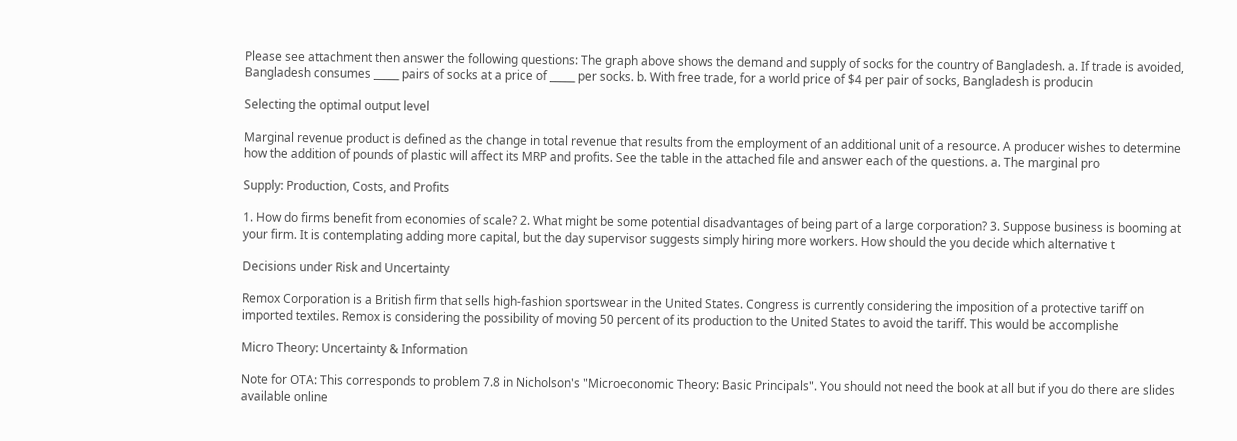Please see attachment then answer the following questions: The graph above shows the demand and supply of socks for the country of Bangladesh. a. If trade is avoided, Bangladesh consumes _____ pairs of socks at a price of _____ per socks. b. With free trade, for a world price of $4 per pair of socks, Bangladesh is producin

Selecting the optimal output level

Marginal revenue product is defined as the change in total revenue that results from the employment of an additional unit of a resource. A producer wishes to determine how the addition of pounds of plastic will affect its MRP and profits. See the table in the attached file and answer each of the questions. a. The marginal pro

Supply: Production, Costs, and Profits

1. How do firms benefit from economies of scale? 2. What might be some potential disadvantages of being part of a large corporation? 3. Suppose business is booming at your firm. It is contemplating adding more capital, but the day supervisor suggests simply hiring more workers. How should the you decide which alternative t

Decisions under Risk and Uncertainty

Remox Corporation is a British firm that sells high-fashion sportswear in the United States. Congress is currently considering the imposition of a protective tariff on imported textiles. Remox is considering the possibility of moving 50 percent of its production to the United States to avoid the tariff. This would be accomplishe

Micro Theory: Uncertainty & Information

Note for OTA: This corresponds to problem 7.8 in Nicholson's "Microeconomic Theory: Basic Principals". You should not need the book at all but if you do there are slides available online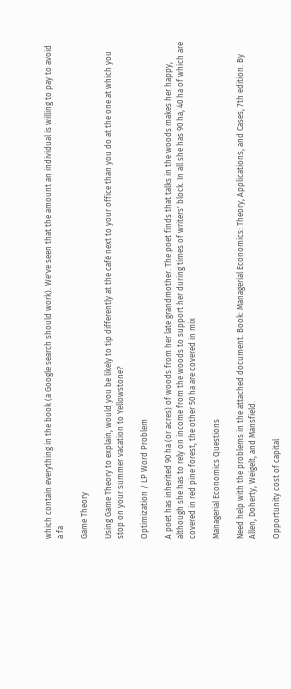which contain everything in the book (a Google search should work). We've seen that the amount an individual is willing to pay to avoid a fa

Game Theory

Using Game Theory to explain, would you be likely to tip differently at the café next to your office than you do at the one at which you stop on your summer vacation to Yellowstone?

Optimization / LP Word Problem

A poet has inherited 90 ha (or acres) of woods from her late grandmother. The poet finds that talks in the woods makes her happy, although she has to rely on income from the woods to support her during times of writers' block. In all she has 90 ha, 40 ha of which are covered in red pine forest, the other 50 ha are covered in mix

Managerial Economics Questions

Need help with the problems in the attached document. Book: Managerial Economics: Theory, Applications, and Cases, 7th edition. By Allen, Doherty, Weigelt, and Mansfield.

Opportunity cost of capital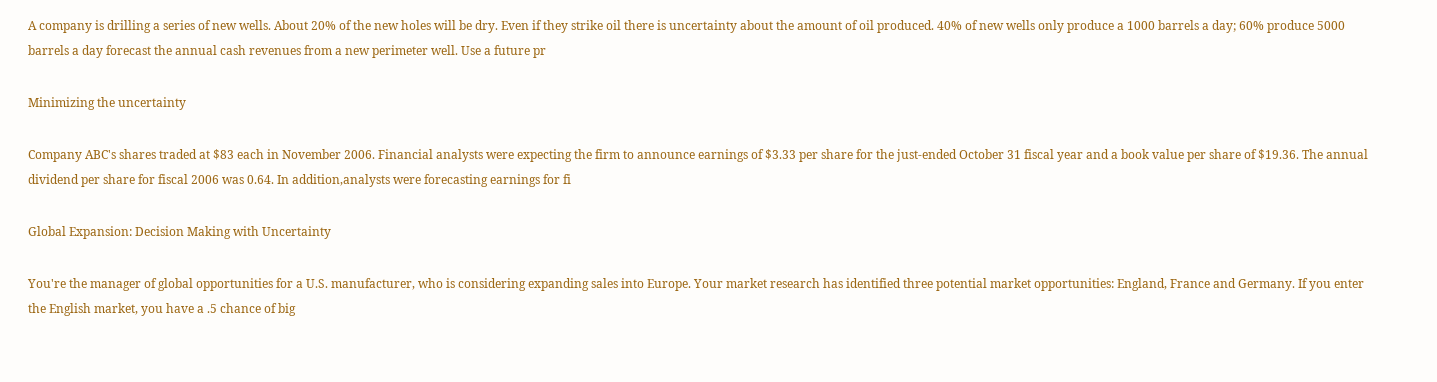A company is drilling a series of new wells. About 20% of the new holes will be dry. Even if they strike oil there is uncertainty about the amount of oil produced. 40% of new wells only produce a 1000 barrels a day; 60% produce 5000 barrels a day forecast the annual cash revenues from a new perimeter well. Use a future pr

Minimizing the uncertainty

Company ABC's shares traded at $83 each in November 2006. Financial analysts were expecting the firm to announce earnings of $3.33 per share for the just-ended October 31 fiscal year and a book value per share of $19.36. The annual dividend per share for fiscal 2006 was 0.64. In addition,analysts were forecasting earnings for fi

Global Expansion: Decision Making with Uncertainty

You're the manager of global opportunities for a U.S. manufacturer, who is considering expanding sales into Europe. Your market research has identified three potential market opportunities: England, France and Germany. If you enter the English market, you have a .5 chance of big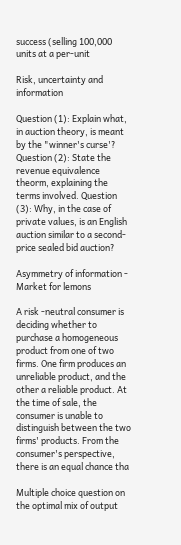success (selling 100,000 units at a per-unit

Risk, uncertainty and information

Question (1): Explain what, in auction theory, is meant by the "winner's curse'? Question (2): State the revenue equivalence theorm, explaining the terms involved. Question (3): Why, in the case of private values, is an English auction similar to a second-price sealed bid auction?

Asymmetry of information - Market for lemons

A risk -neutral consumer is deciding whether to purchase a homogeneous product from one of two firms. One firm produces an unreliable product, and the other a reliable product. At the time of sale, the consumer is unable to distinguish between the two firms' products. From the consumer's perspective, there is an equal chance tha

Multiple choice question on the optimal mix of output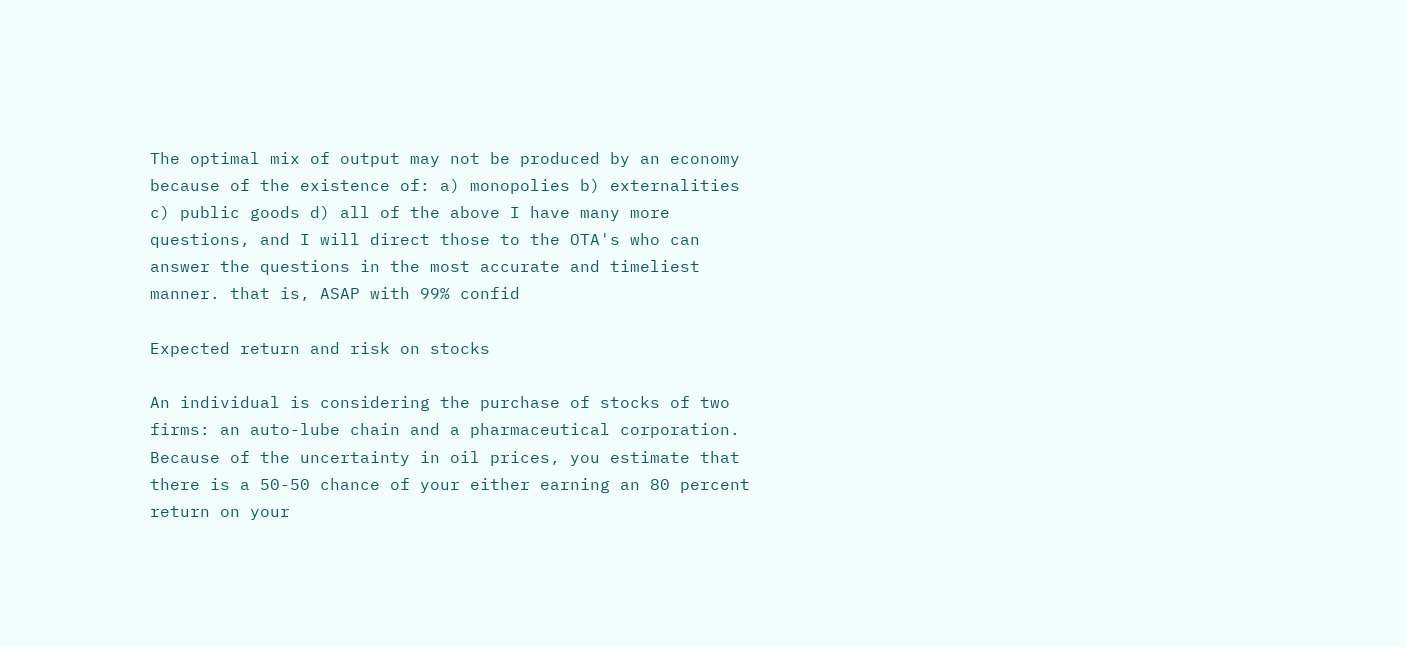The optimal mix of output may not be produced by an economy because of the existence of: a) monopolies b) externalities c) public goods d) all of the above I have many more questions, and I will direct those to the OTA's who can answer the questions in the most accurate and timeliest manner. that is, ASAP with 99% confid

Expected return and risk on stocks

An individual is considering the purchase of stocks of two firms: an auto-lube chain and a pharmaceutical corporation. Because of the uncertainty in oil prices, you estimate that there is a 50-50 chance of your either earning an 80 percent return on your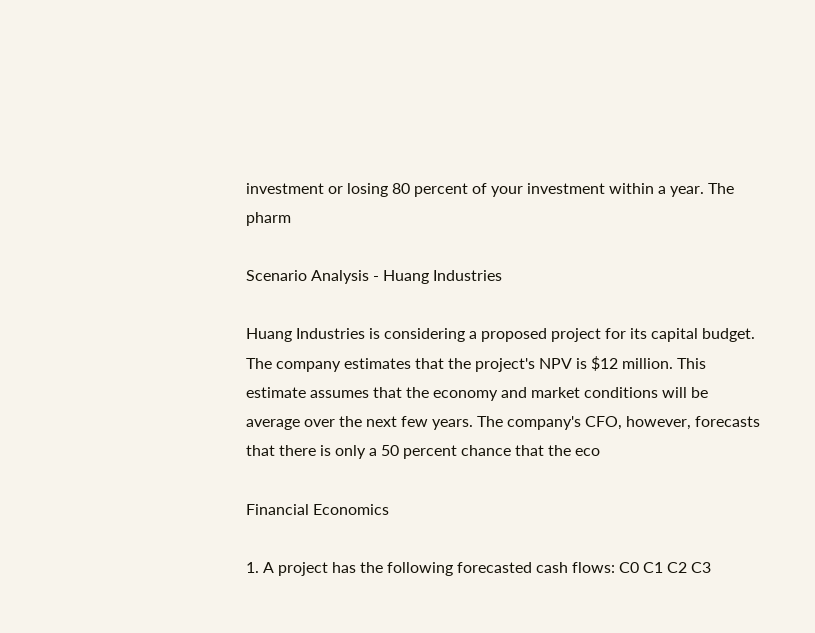investment or losing 80 percent of your investment within a year. The pharm

Scenario Analysis - Huang Industries

Huang Industries is considering a proposed project for its capital budget. The company estimates that the project's NPV is $12 million. This estimate assumes that the economy and market conditions will be average over the next few years. The company's CFO, however, forecasts that there is only a 50 percent chance that the eco

Financial Economics

1. A project has the following forecasted cash flows: C0 C1 C2 C3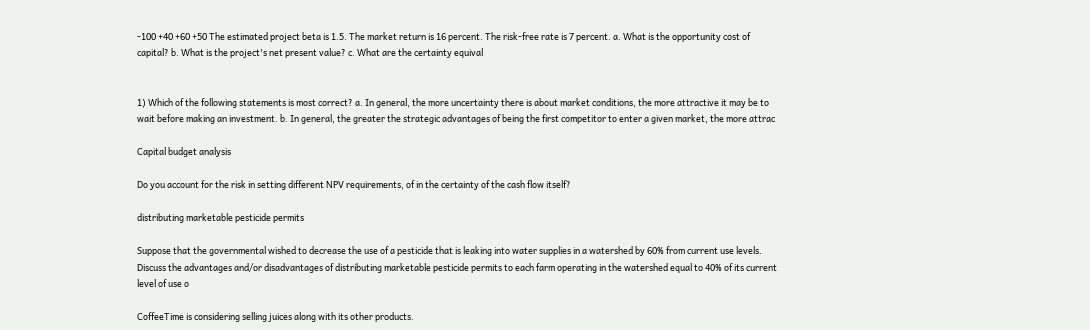-100 +40 +60 +50 The estimated project beta is 1.5. The market return is 16 percent. The risk-free rate is 7 percent. a. What is the opportunity cost of capital? b. What is the project's net present value? c. What are the certainty equival


1) Which of the following statements is most correct? a. In general, the more uncertainty there is about market conditions, the more attractive it may be to wait before making an investment. b. In general, the greater the strategic advantages of being the first competitor to enter a given market, the more attrac

Capital budget analysis

Do you account for the risk in setting different NPV requirements, of in the certainty of the cash flow itself?

distributing marketable pesticide permits

Suppose that the governmental wished to decrease the use of a pesticide that is leaking into water supplies in a watershed by 60% from current use levels. Discuss the advantages and/or disadvantages of distributing marketable pesticide permits to each farm operating in the watershed equal to 40% of its current level of use o

CoffeeTime is considering selling juices along with its other products.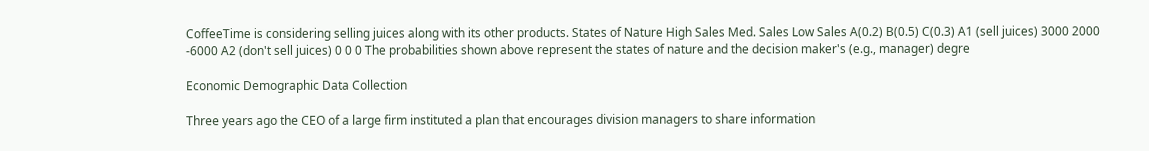CoffeeTime is considering selling juices along with its other products. States of Nature High Sales Med. Sales Low Sales A(0.2) B(0.5) C(0.3) A1 (sell juices) 3000 2000 -6000 A2 (don't sell juices) 0 0 0 The probabilities shown above represent the states of nature and the decision maker's (e.g., manager) degre

Economic Demographic Data Collection

Three years ago the CEO of a large firm instituted a plan that encourages division managers to share information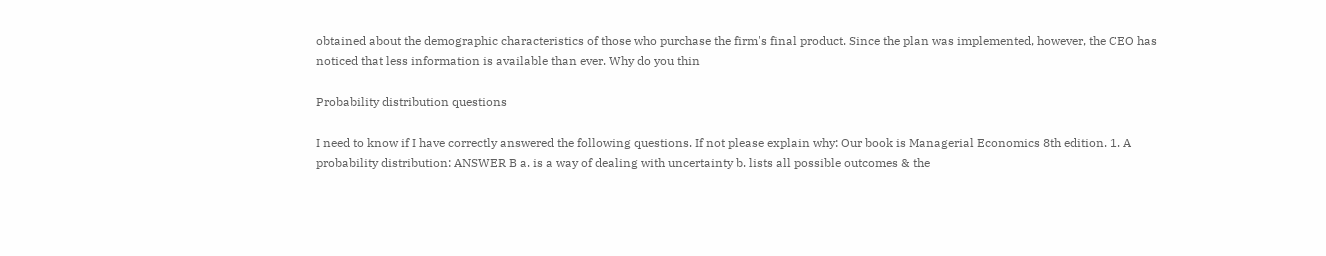obtained about the demographic characteristics of those who purchase the firm's final product. Since the plan was implemented, however, the CEO has noticed that less information is available than ever. Why do you thin

Probability distribution questions

I need to know if I have correctly answered the following questions. If not please explain why: Our book is Managerial Economics 8th edition. 1. A probability distribution: ANSWER B a. is a way of dealing with uncertainty b. lists all possible outcomes & the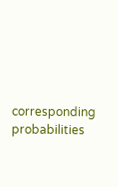corresponding probabilities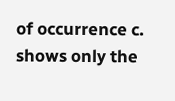of occurrence c. shows only the